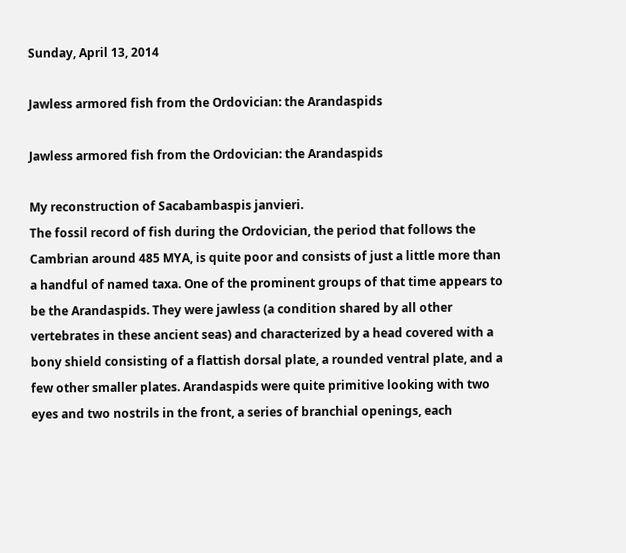Sunday, April 13, 2014

Jawless armored fish from the Ordovician: the Arandaspids

Jawless armored fish from the Ordovician: the Arandaspids

My reconstruction of Sacabambaspis janvieri.
The fossil record of fish during the Ordovician, the period that follows the Cambrian around 485 MYA, is quite poor and consists of just a little more than a handful of named taxa. One of the prominent groups of that time appears to be the Arandaspids. They were jawless (a condition shared by all other vertebrates in these ancient seas) and characterized by a head covered with a bony shield consisting of a flattish dorsal plate, a rounded ventral plate, and a few other smaller plates. Arandaspids were quite primitive looking with two eyes and two nostrils in the front, a series of branchial openings, each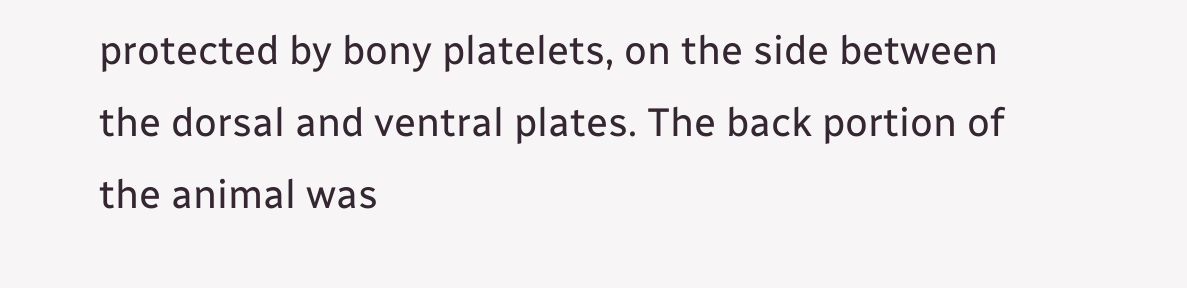protected by bony platelets, on the side between the dorsal and ventral plates. The back portion of the animal was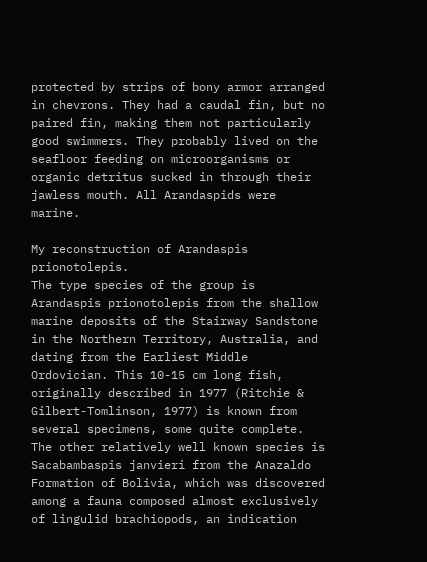protected by strips of bony armor arranged in chevrons. They had a caudal fin, but no paired fin, making them not particularly good swimmers. They probably lived on the seafloor feeding on microorganisms or organic detritus sucked in through their jawless mouth. All Arandaspids were marine.

My reconstruction of Arandaspis prionotolepis.
The type species of the group is Arandaspis prionotolepis from the shallow marine deposits of the Stairway Sandstone in the Northern Territory, Australia, and dating from the Earliest Middle Ordovician. This 10-15 cm long fish, originally described in 1977 (Ritchie & Gilbert-Tomlinson, 1977) is known from several specimens, some quite complete. The other relatively well known species is Sacabambaspis janvieri from the Anazaldo Formation of Bolivia, which was discovered among a fauna composed almost exclusively of lingulid brachiopods, an indication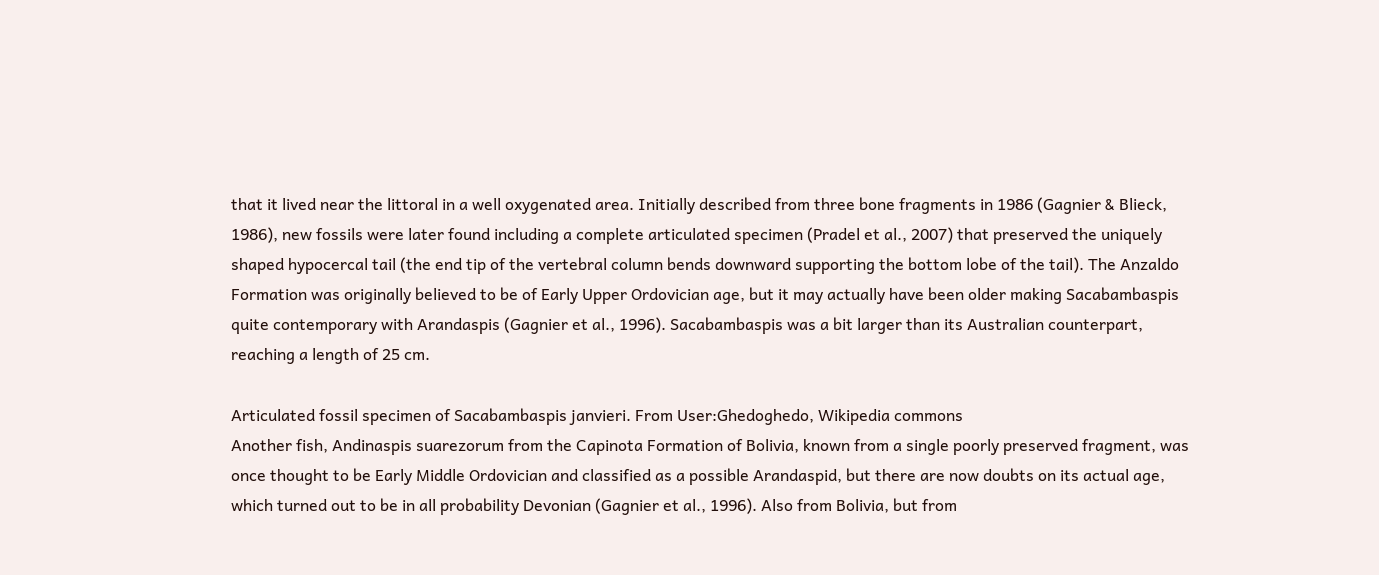that it lived near the littoral in a well oxygenated area. Initially described from three bone fragments in 1986 (Gagnier & Blieck, 1986), new fossils were later found including a complete articulated specimen (Pradel et al., 2007) that preserved the uniquely shaped hypocercal tail (the end tip of the vertebral column bends downward supporting the bottom lobe of the tail). The Anzaldo Formation was originally believed to be of Early Upper Ordovician age, but it may actually have been older making Sacabambaspis quite contemporary with Arandaspis (Gagnier et al., 1996). Sacabambaspis was a bit larger than its Australian counterpart, reaching a length of 25 cm.

Articulated fossil specimen of Sacabambaspis janvieri. From User:Ghedoghedo, Wikipedia commons
Another fish, Andinaspis suarezorum from the Capinota Formation of Bolivia, known from a single poorly preserved fragment, was once thought to be Early Middle Ordovician and classified as a possible Arandaspid, but there are now doubts on its actual age, which turned out to be in all probability Devonian (Gagnier et al., 1996). Also from Bolivia, but from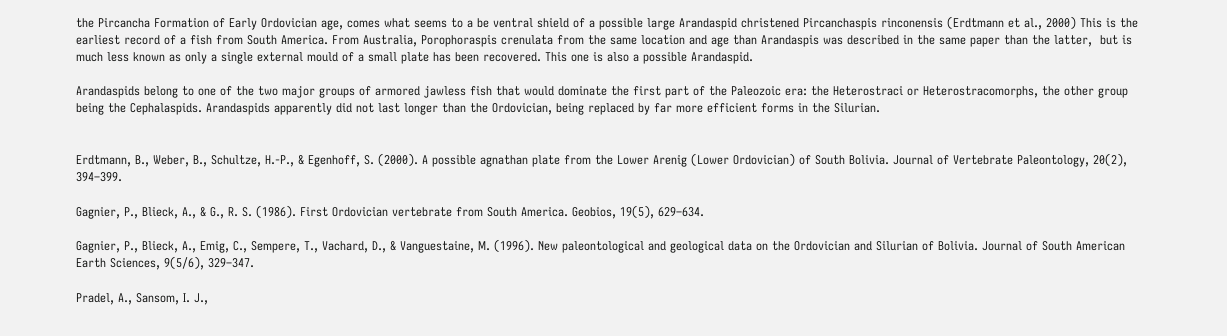the Pircancha Formation of Early Ordovician age, comes what seems to a be ventral shield of a possible large Arandaspid christened Pircanchaspis rinconensis (Erdtmann et al., 2000) This is the earliest record of a fish from South America. From Australia, Porophoraspis crenulata from the same location and age than Arandaspis was described in the same paper than the latter,  but is much less known as only a single external mould of a small plate has been recovered. This one is also a possible Arandaspid.

Arandaspids belong to one of the two major groups of armored jawless fish that would dominate the first part of the Paleozoic era: the Heterostraci or Heterostracomorphs, the other group being the Cephalaspids. Arandaspids apparently did not last longer than the Ordovician, being replaced by far more efficient forms in the Silurian.


Erdtmann, B., Weber, B., Schultze, H.-P., & Egenhoff, S. (2000). A possible agnathan plate from the Lower Arenig (Lower Ordovician) of South Bolivia. Journal of Vertebrate Paleontology, 20(2), 394–399.

Gagnier, P., Blieck, A., & G., R. S. (1986). First Ordovician vertebrate from South America. Geobios, 19(5), 629–634.

Gagnier, P., Blieck, A., Emig, C., Sempere, T., Vachard, D., & Vanguestaine, M. (1996). New paleontological and geological data on the Ordovician and Silurian of Bolivia. Journal of South American Earth Sciences, 9(5/6), 329–347.

Pradel, A., Sansom, I. J.,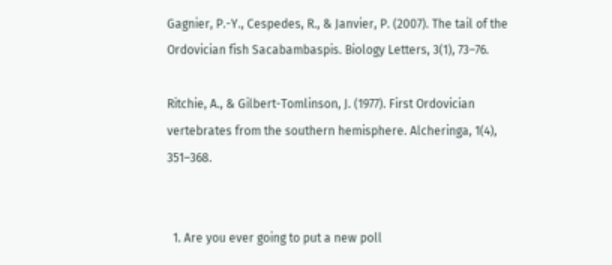Gagnier, P.-Y., Cespedes, R., & Janvier, P. (2007). The tail of the Ordovician fish Sacabambaspis. Biology Letters, 3(1), 73–76.

Ritchie, A., & Gilbert-Tomlinson, J. (1977). First Ordovician vertebrates from the southern hemisphere. Alcheringa, 1(4), 351–368.


  1. Are you ever going to put a new poll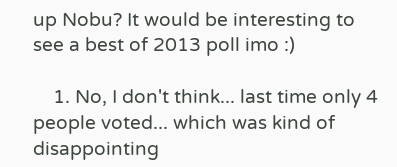up Nobu? It would be interesting to see a best of 2013 poll imo :)

    1. No, I don't think... last time only 4 people voted... which was kind of disappointing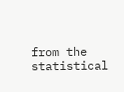from the statistical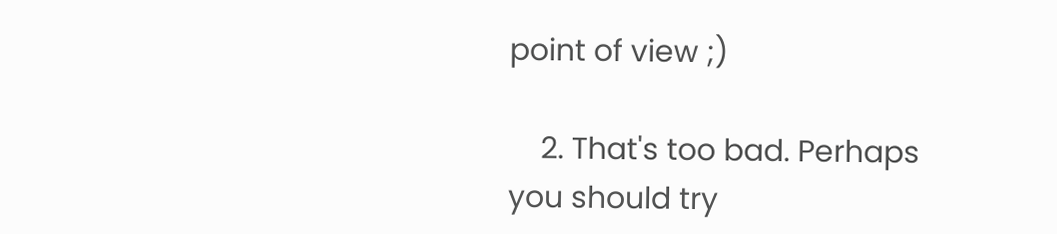point of view ;)

    2. That's too bad. Perhaps you should try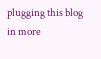plugging this blog in more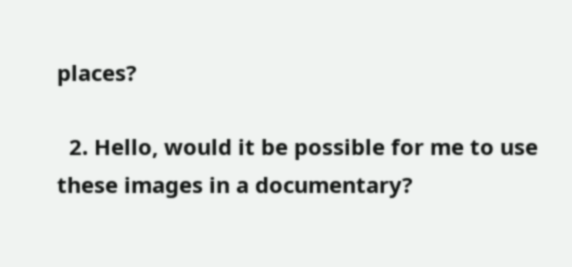places?

  2. Hello, would it be possible for me to use these images in a documentary?